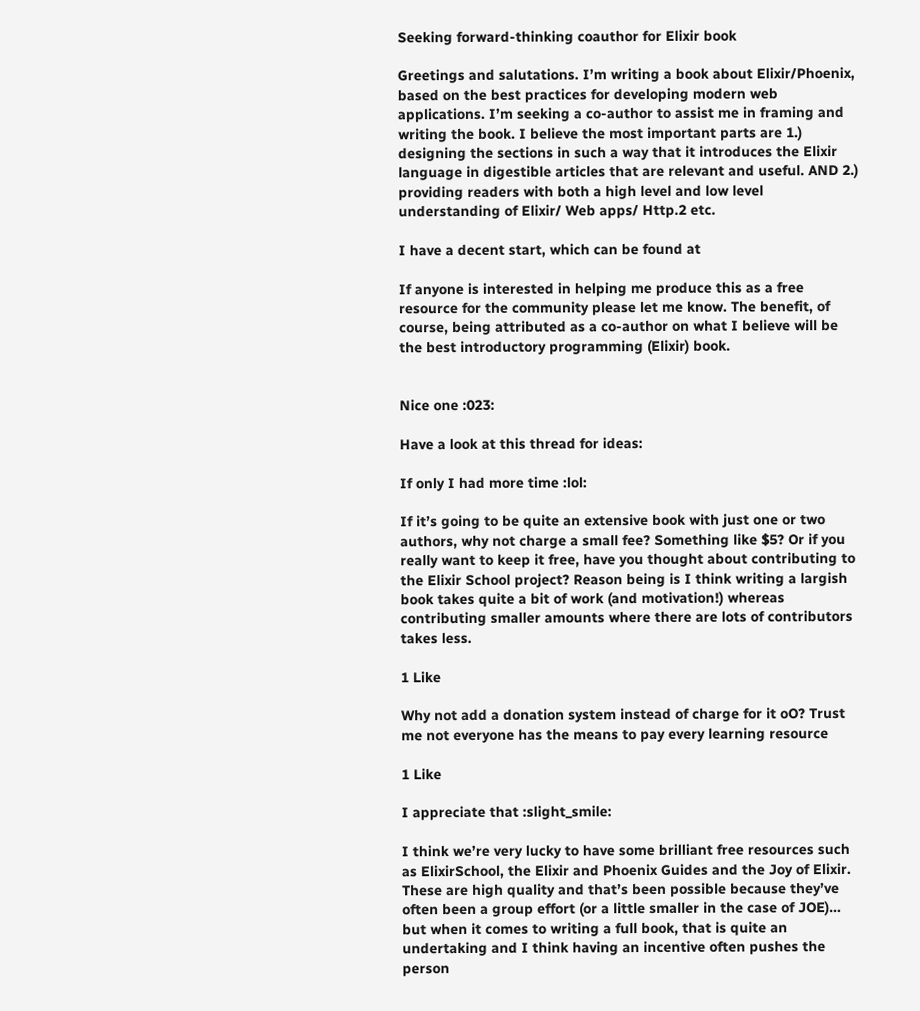Seeking forward-thinking coauthor for Elixir book

Greetings and salutations. I’m writing a book about Elixir/Phoenix, based on the best practices for developing modern web applications. I’m seeking a co-author to assist me in framing and writing the book. I believe the most important parts are 1.) designing the sections in such a way that it introduces the Elixir language in digestible articles that are relevant and useful. AND 2.) providing readers with both a high level and low level understanding of Elixir/ Web apps/ Http.2 etc.

I have a decent start, which can be found at

If anyone is interested in helping me produce this as a free resource for the community please let me know. The benefit, of course, being attributed as a co-author on what I believe will be the best introductory programming (Elixir) book.


Nice one :023:

Have a look at this thread for ideas:

If only I had more time :lol:

If it’s going to be quite an extensive book with just one or two authors, why not charge a small fee? Something like $5? Or if you really want to keep it free, have you thought about contributing to the Elixir School project? Reason being is I think writing a largish book takes quite a bit of work (and motivation!) whereas contributing smaller amounts where there are lots of contributors takes less.

1 Like

Why not add a donation system instead of charge for it oO? Trust me not everyone has the means to pay every learning resource

1 Like

I appreciate that :slight_smile:

I think we’re very lucky to have some brilliant free resources such as ElixirSchool, the Elixir and Phoenix Guides and the Joy of Elixir. These are high quality and that’s been possible because they’ve often been a group effort (or a little smaller in the case of JOE)… but when it comes to writing a full book, that is quite an undertaking and I think having an incentive often pushes the person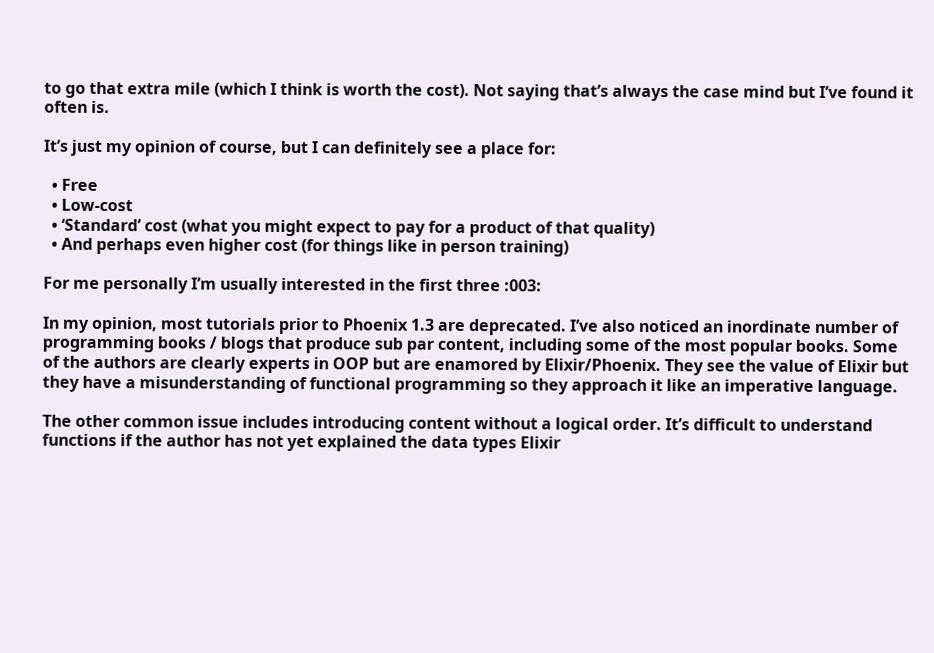to go that extra mile (which I think is worth the cost). Not saying that’s always the case mind but I’ve found it often is.

It’s just my opinion of course, but I can definitely see a place for:

  • Free
  • Low-cost
  • ‘Standard’ cost (what you might expect to pay for a product of that quality)
  • And perhaps even higher cost (for things like in person training)

For me personally I’m usually interested in the first three :003:

In my opinion, most tutorials prior to Phoenix 1.3 are deprecated. I’ve also noticed an inordinate number of programming books / blogs that produce sub par content, including some of the most popular books. Some of the authors are clearly experts in OOP but are enamored by Elixir/Phoenix. They see the value of Elixir but they have a misunderstanding of functional programming so they approach it like an imperative language.

The other common issue includes introducing content without a logical order. It’s difficult to understand functions if the author has not yet explained the data types Elixir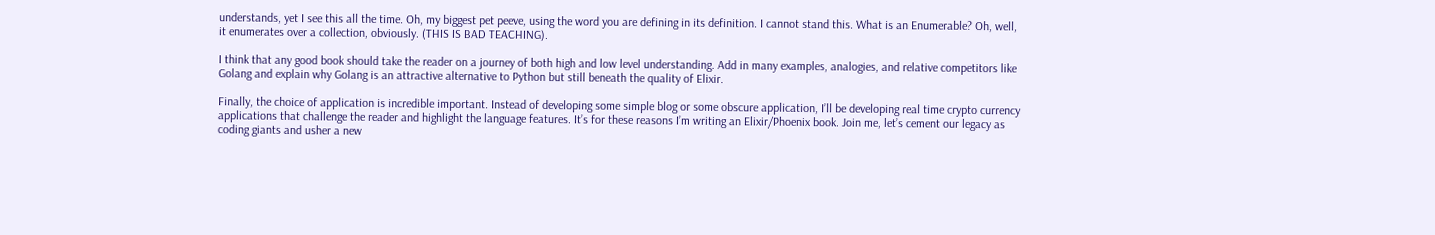understands, yet I see this all the time. Oh, my biggest pet peeve, using the word you are defining in its definition. I cannot stand this. What is an Enumerable? Oh, well, it enumerates over a collection, obviously. (THIS IS BAD TEACHING).

I think that any good book should take the reader on a journey of both high and low level understanding. Add in many examples, analogies, and relative competitors like Golang and explain why Golang is an attractive alternative to Python but still beneath the quality of Elixir.

Finally, the choice of application is incredible important. Instead of developing some simple blog or some obscure application, I’ll be developing real time crypto currency applications that challenge the reader and highlight the language features. It’s for these reasons I’m writing an Elixir/Phoenix book. Join me, let’s cement our legacy as coding giants and usher a new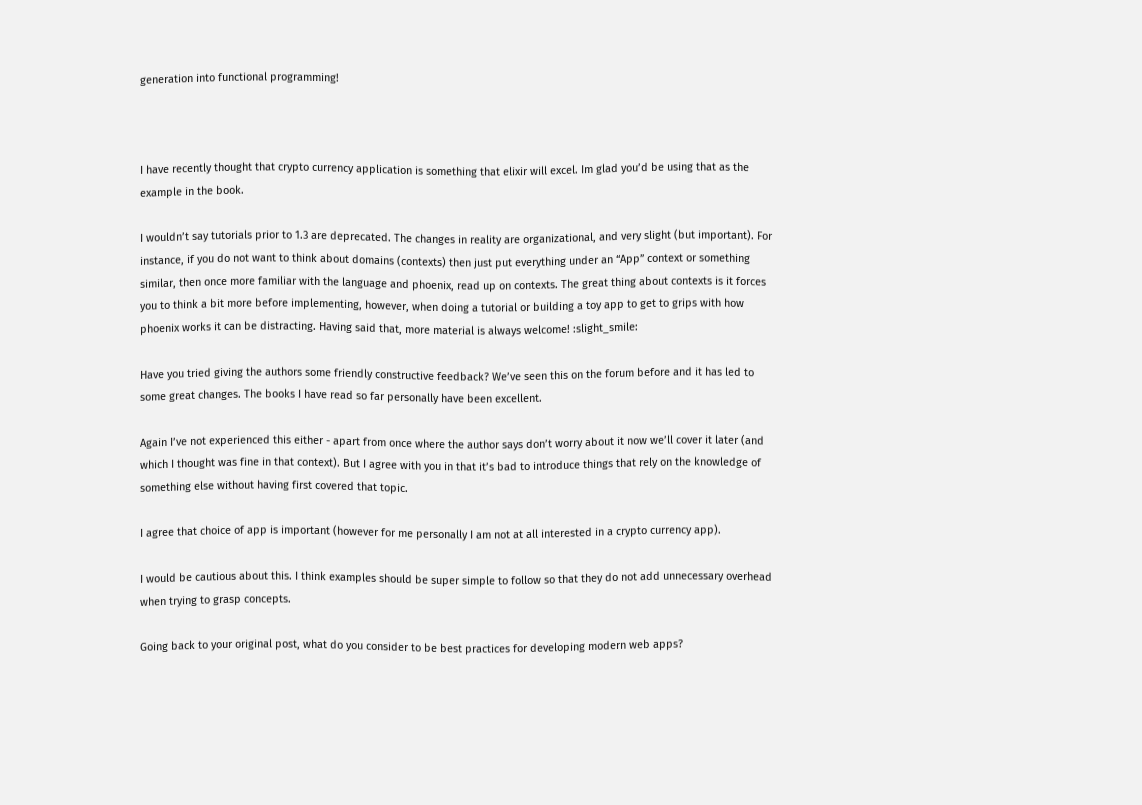generation into functional programming!



I have recently thought that crypto currency application is something that elixir will excel. Im glad you’d be using that as the example in the book.

I wouldn’t say tutorials prior to 1.3 are deprecated. The changes in reality are organizational, and very slight (but important). For instance, if you do not want to think about domains (contexts) then just put everything under an “App” context or something similar, then once more familiar with the language and phoenix, read up on contexts. The great thing about contexts is it forces you to think a bit more before implementing, however, when doing a tutorial or building a toy app to get to grips with how phoenix works it can be distracting. Having said that, more material is always welcome! :slight_smile:

Have you tried giving the authors some friendly constructive feedback? We’ve seen this on the forum before and it has led to some great changes. The books I have read so far personally have been excellent.

Again I’ve not experienced this either - apart from once where the author says don’t worry about it now we’ll cover it later (and which I thought was fine in that context). But I agree with you in that it’s bad to introduce things that rely on the knowledge of something else without having first covered that topic.

I agree that choice of app is important (however for me personally I am not at all interested in a crypto currency app).

I would be cautious about this. I think examples should be super simple to follow so that they do not add unnecessary overhead when trying to grasp concepts.

Going back to your original post, what do you consider to be best practices for developing modern web apps?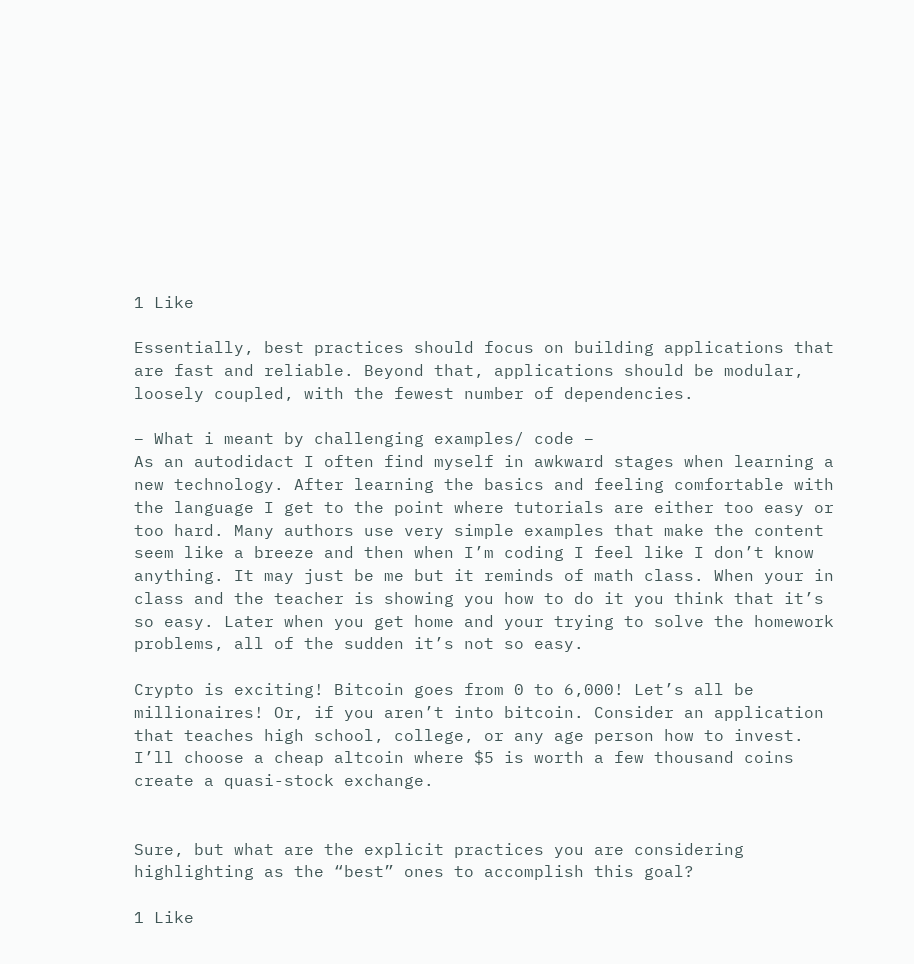1 Like

Essentially, best practices should focus on building applications that are fast and reliable. Beyond that, applications should be modular, loosely coupled, with the fewest number of dependencies.

– What i meant by challenging examples/ code –
As an autodidact I often find myself in awkward stages when learning a new technology. After learning the basics and feeling comfortable with the language I get to the point where tutorials are either too easy or too hard. Many authors use very simple examples that make the content seem like a breeze and then when I’m coding I feel like I don’t know anything. It may just be me but it reminds of math class. When your in class and the teacher is showing you how to do it you think that it’s so easy. Later when you get home and your trying to solve the homework problems, all of the sudden it’s not so easy.

Crypto is exciting! Bitcoin goes from 0 to 6,000! Let’s all be millionaires! Or, if you aren’t into bitcoin. Consider an application that teaches high school, college, or any age person how to invest. I’ll choose a cheap altcoin where $5 is worth a few thousand coins create a quasi-stock exchange.


Sure, but what are the explicit practices you are considering highlighting as the “best” ones to accomplish this goal?

1 Like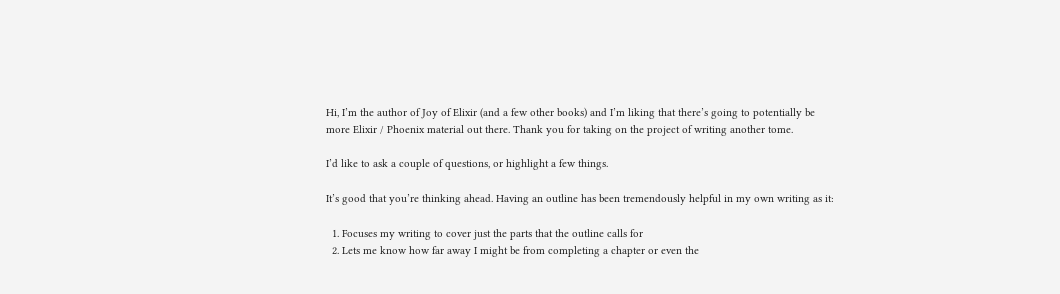Hi, I’m the author of Joy of Elixir (and a few other books) and I’m liking that there’s going to potentially be more Elixir / Phoenix material out there. Thank you for taking on the project of writing another tome.

I’d like to ask a couple of questions, or highlight a few things.

It’s good that you’re thinking ahead. Having an outline has been tremendously helpful in my own writing as it:

  1. Focuses my writing to cover just the parts that the outline calls for
  2. Lets me know how far away I might be from completing a chapter or even the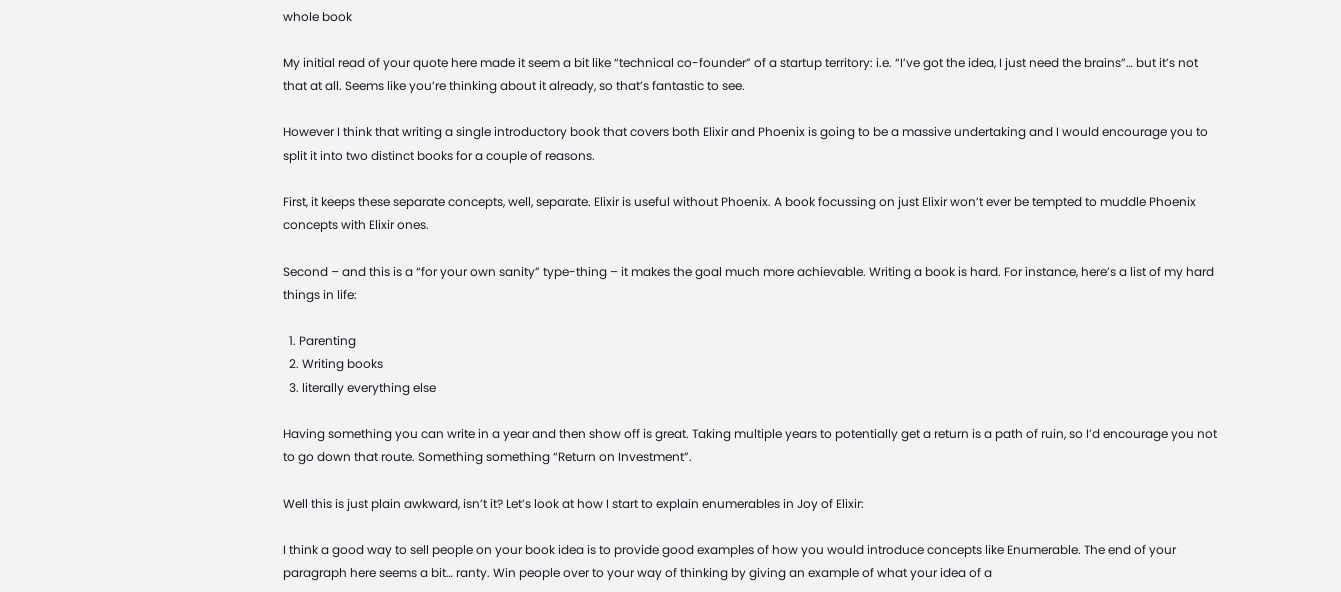whole book

My initial read of your quote here made it seem a bit like “technical co-founder” of a startup territory: i.e. “I’ve got the idea, I just need the brains”… but it’s not that at all. Seems like you’re thinking about it already, so that’s fantastic to see.

However I think that writing a single introductory book that covers both Elixir and Phoenix is going to be a massive undertaking and I would encourage you to split it into two distinct books for a couple of reasons.

First, it keeps these separate concepts, well, separate. Elixir is useful without Phoenix. A book focussing on just Elixir won’t ever be tempted to muddle Phoenix concepts with Elixir ones.

Second – and this is a “for your own sanity” type-thing – it makes the goal much more achievable. Writing a book is hard. For instance, here’s a list of my hard things in life:

  1. Parenting
  2. Writing books
  3. literally everything else

Having something you can write in a year and then show off is great. Taking multiple years to potentially get a return is a path of ruin, so I’d encourage you not to go down that route. Something something “Return on Investment”.

Well this is just plain awkward, isn’t it? Let’s look at how I start to explain enumerables in Joy of Elixir:

I think a good way to sell people on your book idea is to provide good examples of how you would introduce concepts like Enumerable. The end of your paragraph here seems a bit… ranty. Win people over to your way of thinking by giving an example of what your idea of a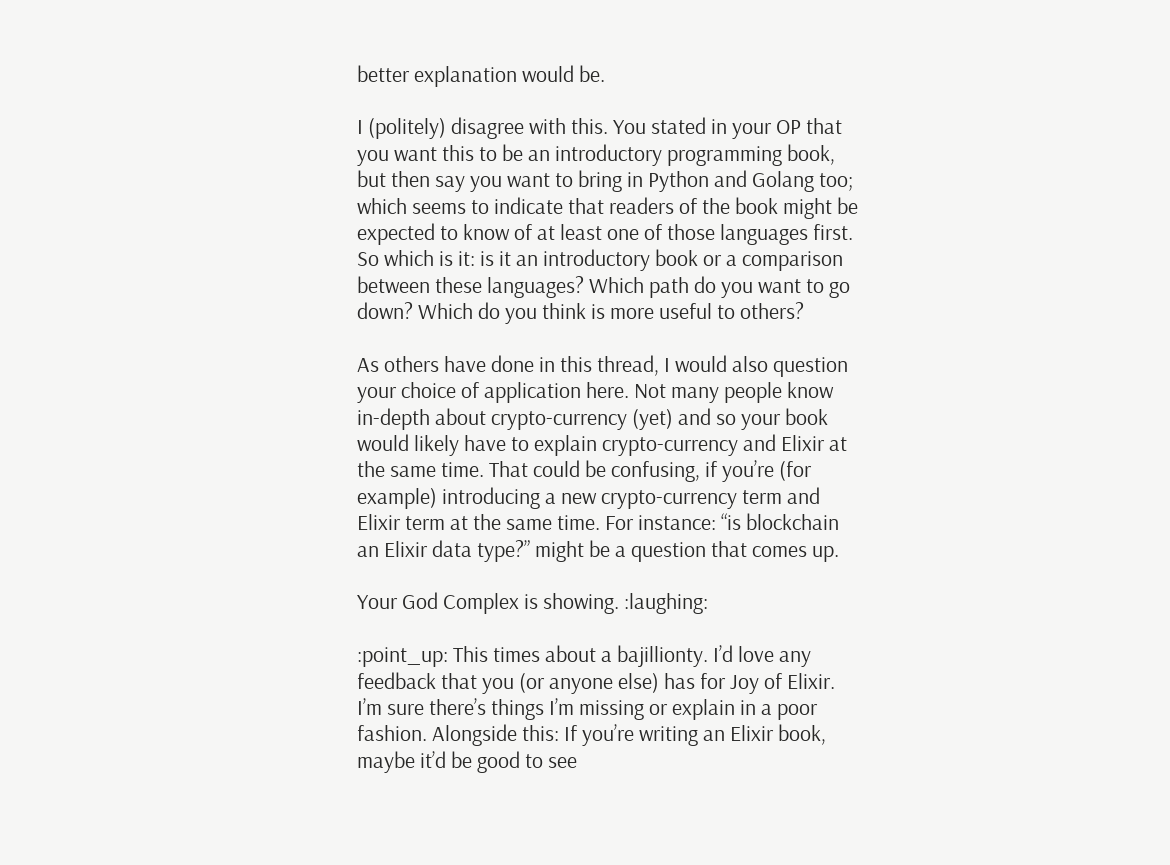better explanation would be.

I (politely) disagree with this. You stated in your OP that you want this to be an introductory programming book, but then say you want to bring in Python and Golang too; which seems to indicate that readers of the book might be expected to know of at least one of those languages first. So which is it: is it an introductory book or a comparison between these languages? Which path do you want to go down? Which do you think is more useful to others?

As others have done in this thread, I would also question your choice of application here. Not many people know in-depth about crypto-currency (yet) and so your book would likely have to explain crypto-currency and Elixir at the same time. That could be confusing, if you’re (for example) introducing a new crypto-currency term and Elixir term at the same time. For instance: “is blockchain an Elixir data type?” might be a question that comes up.

Your God Complex is showing. :laughing:

:point_up: This times about a bajillionty. I’d love any feedback that you (or anyone else) has for Joy of Elixir. I’m sure there’s things I’m missing or explain in a poor fashion. Alongside this: If you’re writing an Elixir book, maybe it’d be good to see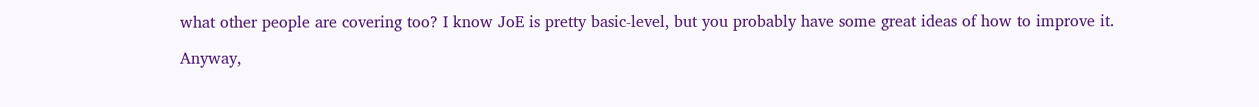what other people are covering too? I know JoE is pretty basic-level, but you probably have some great ideas of how to improve it.

Anyway,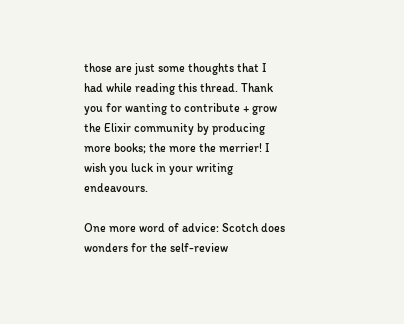those are just some thoughts that I had while reading this thread. Thank you for wanting to contribute + grow the Elixir community by producing more books; the more the merrier! I wish you luck in your writing endeavours.

One more word of advice: Scotch does wonders for the self-review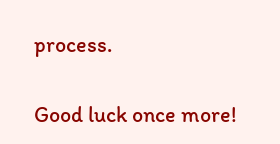process.

Good luck once more!